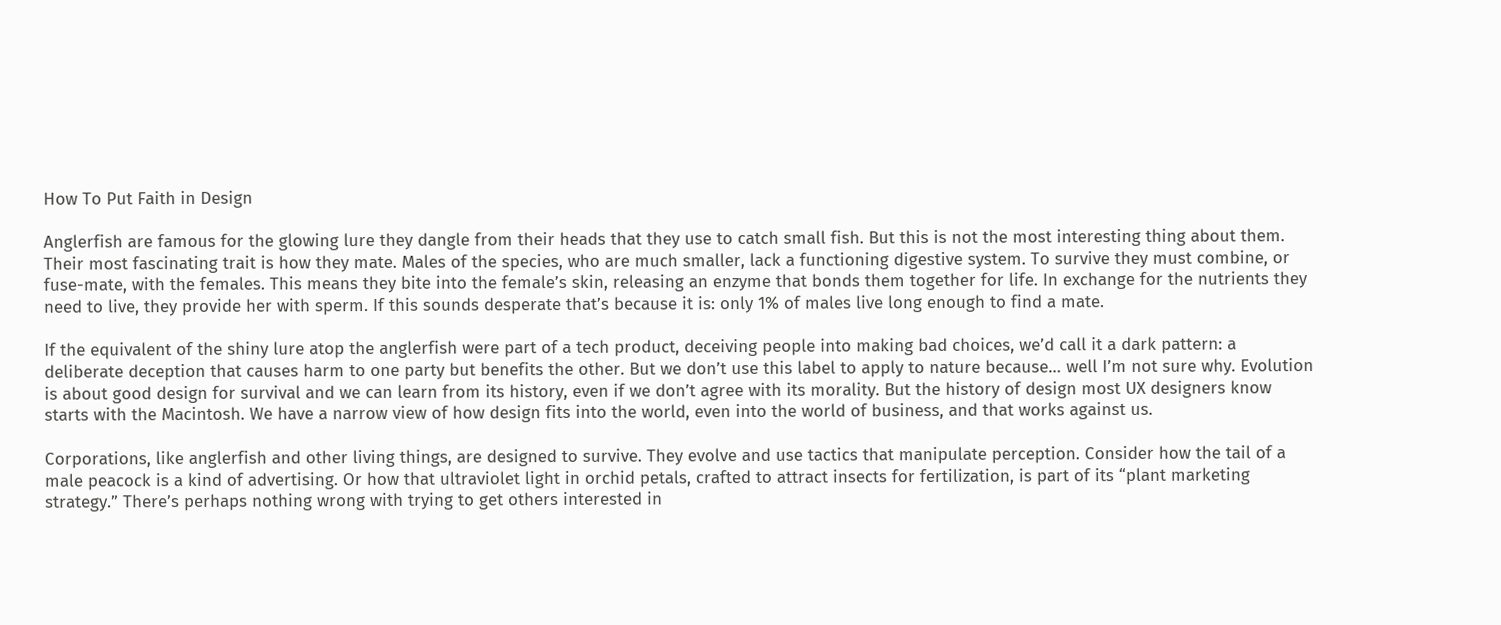How To Put Faith in Design

Anglerfish are famous for the glowing lure they dangle from their heads that they use to catch small fish. But this is not the most interesting thing about them. Their most fascinating trait is how they mate. Males of the species, who are much smaller, lack a functioning digestive system. To survive they must combine, or fuse-mate, with the females. This means they bite into the female’s skin, releasing an enzyme that bonds them together for life. In exchange for the nutrients they need to live, they provide her with sperm. If this sounds desperate that’s because it is: only 1% of males live long enough to find a mate.

If the equivalent of the shiny lure atop the anglerfish were part of a tech product, deceiving people into making bad choices, we’d call it a dark pattern: a deliberate deception that causes harm to one party but benefits the other. But we don’t use this label to apply to nature because… well I’m not sure why. Evolution is about good design for survival and we can learn from its history, even if we don’t agree with its morality. But the history of design most UX designers know starts with the Macintosh. We have a narrow view of how design fits into the world, even into the world of business, and that works against us.

Corporations, like anglerfish and other living things, are designed to survive. They evolve and use tactics that manipulate perception. Consider how the tail of a male peacock is a kind of advertising. Or how that ultraviolet light in orchid petals, crafted to attract insects for fertilization, is part of its “plant marketing strategy.” There’s perhaps nothing wrong with trying to get others interested in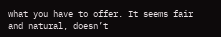what you have to offer. It seems fair and natural, doesn’t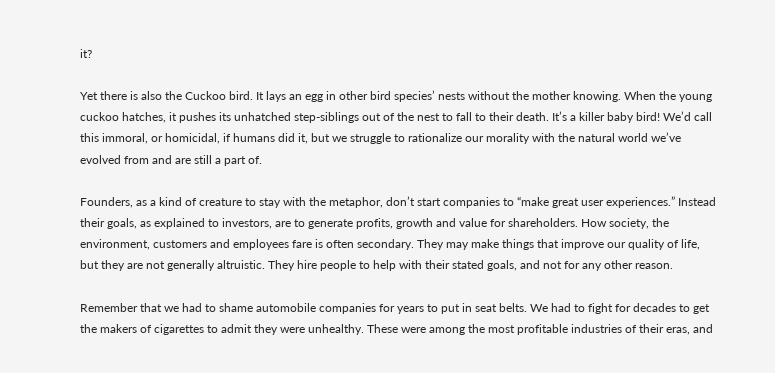it?

Yet there is also the Cuckoo bird. It lays an egg in other bird species’ nests without the mother knowing. When the young cuckoo hatches, it pushes its unhatched step-siblings out of the nest to fall to their death. It’s a killer baby bird! We’d call this immoral, or homicidal, if humans did it, but we struggle to rationalize our morality with the natural world we’ve evolved from and are still a part of.

Founders, as a kind of creature to stay with the metaphor, don’t start companies to “make great user experiences.” Instead their goals, as explained to investors, are to generate profits, growth and value for shareholders. How society, the environment, customers and employees fare is often secondary. They may make things that improve our quality of life, but they are not generally altruistic. They hire people to help with their stated goals, and not for any other reason.

Remember that we had to shame automobile companies for years to put in seat belts. We had to fight for decades to get the makers of cigarettes to admit they were unhealthy. These were among the most profitable industries of their eras, and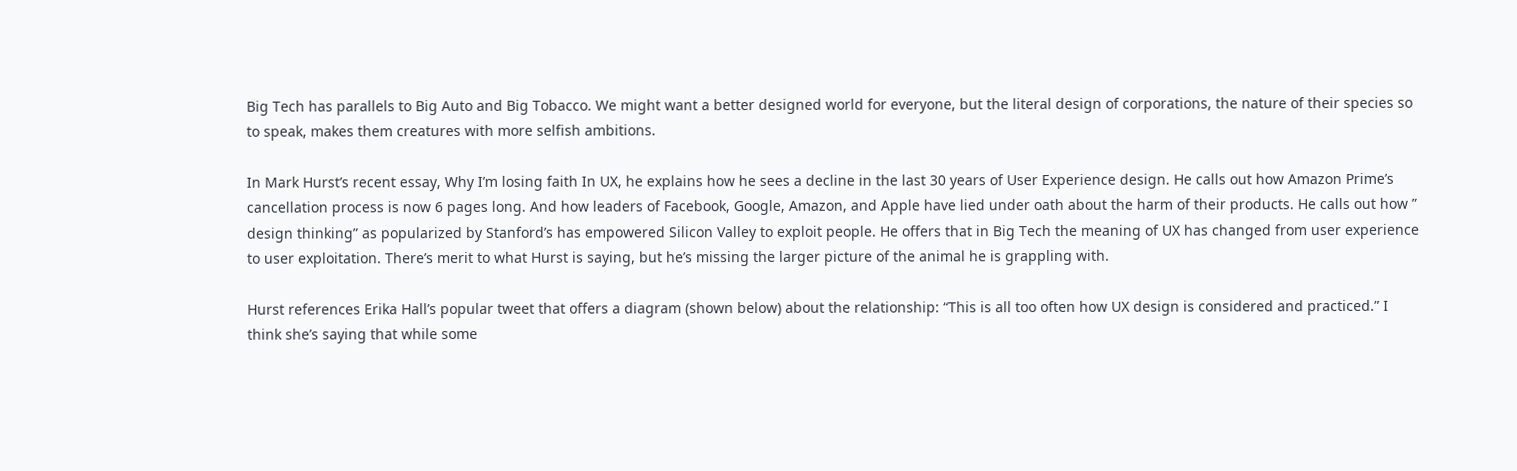Big Tech has parallels to Big Auto and Big Tobacco. We might want a better designed world for everyone, but the literal design of corporations, the nature of their species so to speak, makes them creatures with more selfish ambitions.

In Mark Hurst’s recent essay, Why I’m losing faith In UX, he explains how he sees a decline in the last 30 years of User Experience design. He calls out how Amazon Prime’s cancellation process is now 6 pages long. And how leaders of Facebook, Google, Amazon, and Apple have lied under oath about the harm of their products. He calls out how ” design thinking” as popularized by Stanford’s has empowered Silicon Valley to exploit people. He offers that in Big Tech the meaning of UX has changed from user experience to user exploitation. There’s merit to what Hurst is saying, but he’s missing the larger picture of the animal he is grappling with.

Hurst references Erika Hall’s popular tweet that offers a diagram (shown below) about the relationship: “This is all too often how UX design is considered and practiced.” I think she’s saying that while some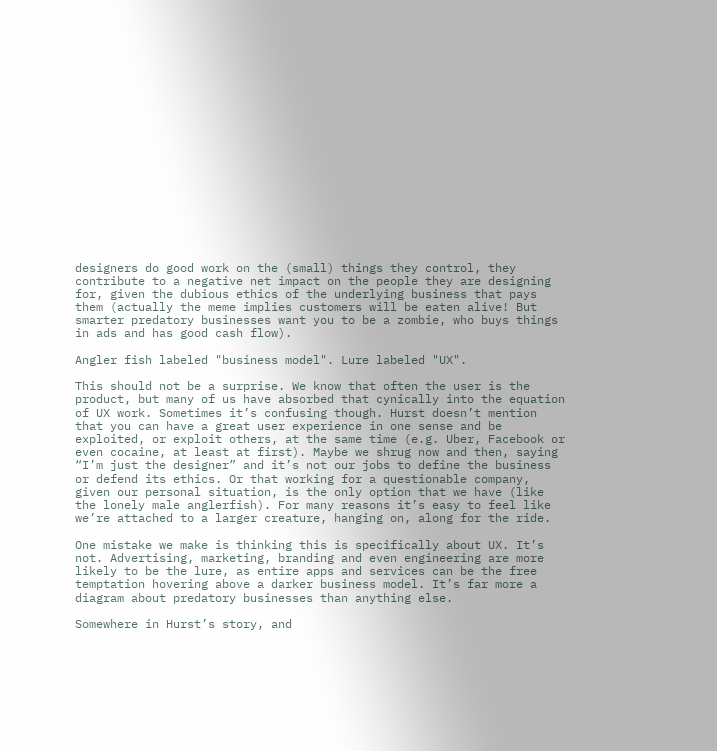designers do good work on the (small) things they control, they contribute to a negative net impact on the people they are designing for, given the dubious ethics of the underlying business that pays them (actually the meme implies customers will be eaten alive! But smarter predatory businesses want you to be a zombie, who buys things in ads and has good cash flow).

Angler fish labeled "business model". Lure labeled "UX".

This should not be a surprise. We know that often the user is the product, but many of us have absorbed that cynically into the equation of UX work. Sometimes it’s confusing though. Hurst doesn’t mention that you can have a great user experience in one sense and be exploited, or exploit others, at the same time (e.g. Uber, Facebook or even cocaine, at least at first). Maybe we shrug now and then, saying “I’m just the designer” and it’s not our jobs to define the business or defend its ethics. Or that working for a questionable company, given our personal situation, is the only option that we have (like the lonely male anglerfish). For many reasons it’s easy to feel like we’re attached to a larger creature, hanging on, along for the ride.

One mistake we make is thinking this is specifically about UX. It’s not. Advertising, marketing, branding and even engineering are more likely to be the lure, as entire apps and services can be the free temptation hovering above a darker business model. It’s far more a diagram about predatory businesses than anything else.

Somewhere in Hurst’s story, and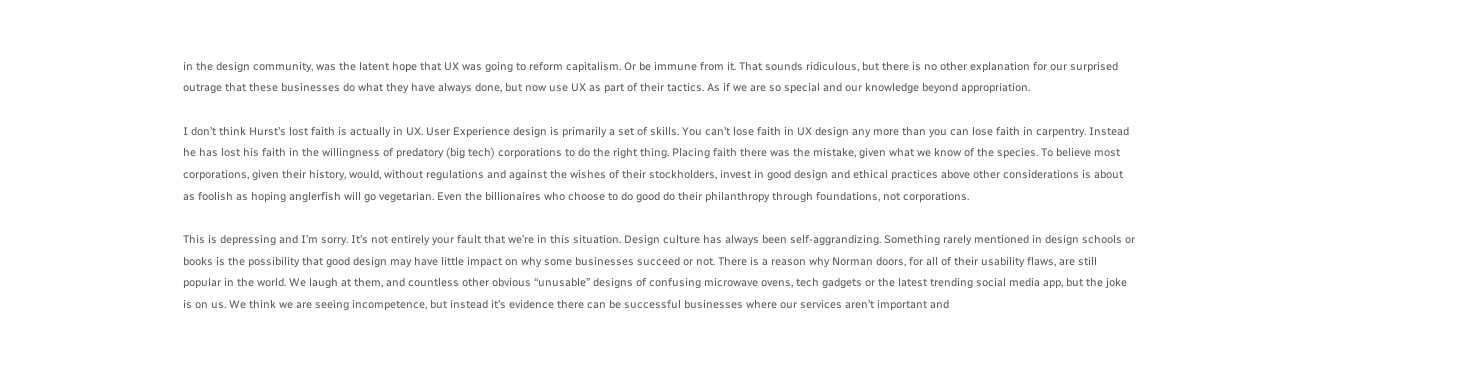in the design community, was the latent hope that UX was going to reform capitalism. Or be immune from it. That sounds ridiculous, but there is no other explanation for our surprised outrage that these businesses do what they have always done, but now use UX as part of their tactics. As if we are so special and our knowledge beyond appropriation.

I don’t think Hurst’s lost faith is actually in UX. User Experience design is primarily a set of skills. You can’t lose faith in UX design any more than you can lose faith in carpentry. Instead he has lost his faith in the willingness of predatory (big tech) corporations to do the right thing. Placing faith there was the mistake, given what we know of the species. To believe most corporations, given their history, would, without regulations and against the wishes of their stockholders, invest in good design and ethical practices above other considerations is about as foolish as hoping anglerfish will go vegetarian. Even the billionaires who choose to do good do their philanthropy through foundations, not corporations.

This is depressing and I’m sorry. It’s not entirely your fault that we’re in this situation. Design culture has always been self-aggrandizing. Something rarely mentioned in design schools or books is the possibility that good design may have little impact on why some businesses succeed or not. There is a reason why Norman doors, for all of their usability flaws, are still popular in the world. We laugh at them, and countless other obvious “unusable” designs of confusing microwave ovens, tech gadgets or the latest trending social media app, but the joke is on us. We think we are seeing incompetence, but instead it’s evidence there can be successful businesses where our services aren’t important and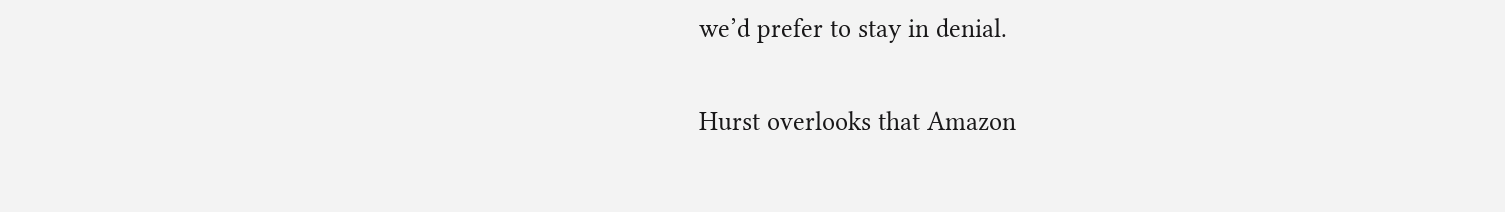we’d prefer to stay in denial.

Hurst overlooks that Amazon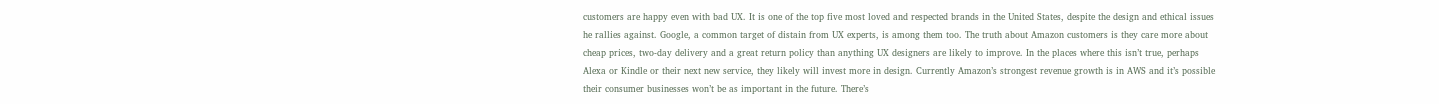customers are happy even with bad UX. It is one of the top five most loved and respected brands in the United States, despite the design and ethical issues he rallies against. Google, a common target of distain from UX experts, is among them too. The truth about Amazon customers is they care more about cheap prices, two-day delivery and a great return policy than anything UX designers are likely to improve. In the places where this isn’t true, perhaps Alexa or Kindle or their next new service, they likely will invest more in design. Currently Amazon’s strongest revenue growth is in AWS and it’s possible their consumer businesses won’t be as important in the future. There’s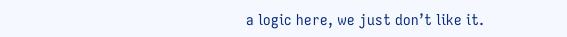a logic here, we just don’t like it.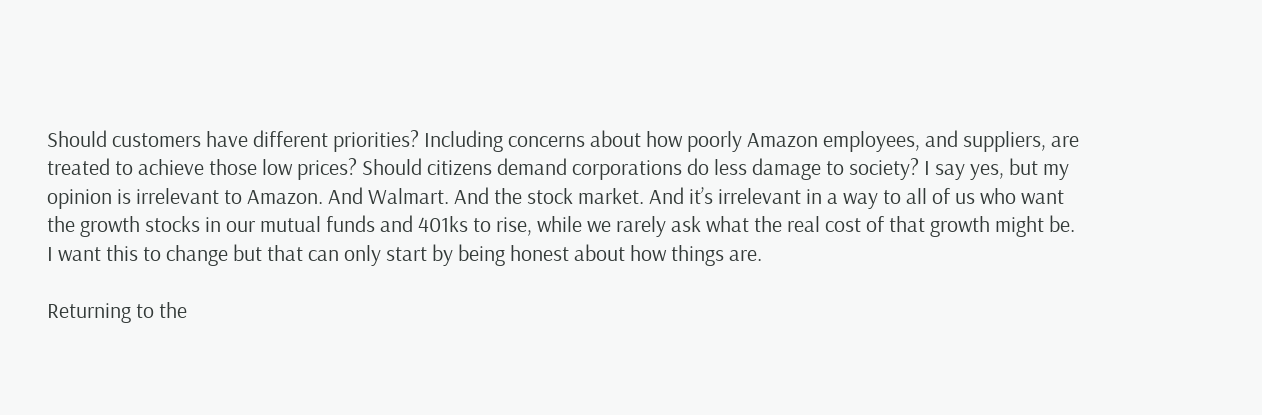Should customers have different priorities? Including concerns about how poorly Amazon employees, and suppliers, are treated to achieve those low prices? Should citizens demand corporations do less damage to society? I say yes, but my opinion is irrelevant to Amazon. And Walmart. And the stock market. And it’s irrelevant in a way to all of us who want the growth stocks in our mutual funds and 401ks to rise, while we rarely ask what the real cost of that growth might be. I want this to change but that can only start by being honest about how things are.

Returning to the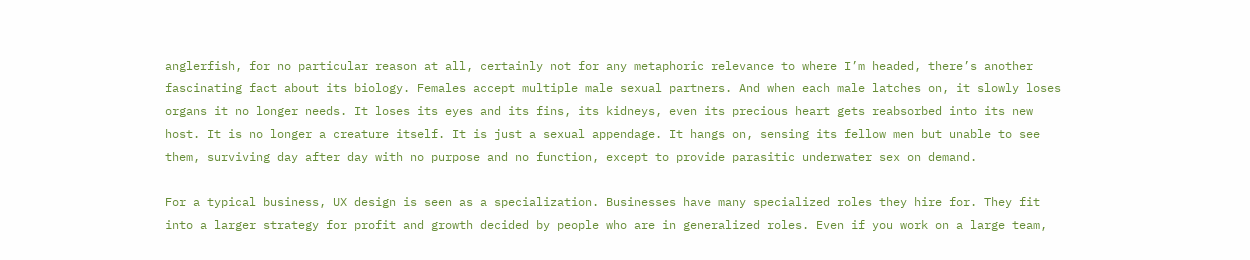anglerfish, for no particular reason at all, certainly not for any metaphoric relevance to where I’m headed, there’s another fascinating fact about its biology. Females accept multiple male sexual partners. And when each male latches on, it slowly loses organs it no longer needs. It loses its eyes and its fins, its kidneys, even its precious heart gets reabsorbed into its new host. It is no longer a creature itself. It is just a sexual appendage. It hangs on, sensing its fellow men but unable to see them, surviving day after day with no purpose and no function, except to provide parasitic underwater sex on demand.

For a typical business, UX design is seen as a specialization. Businesses have many specialized roles they hire for. They fit into a larger strategy for profit and growth decided by people who are in generalized roles. Even if you work on a large team,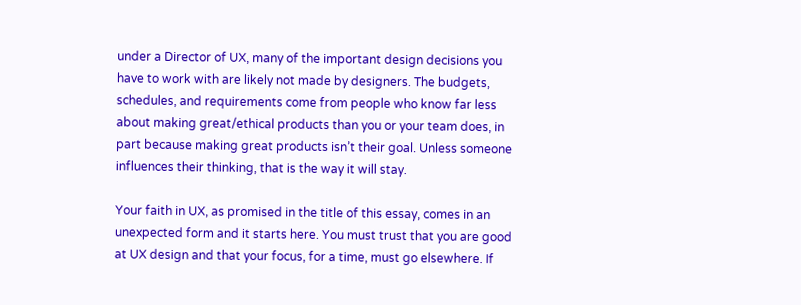under a Director of UX, many of the important design decisions you have to work with are likely not made by designers. The budgets, schedules, and requirements come from people who know far less about making great/ethical products than you or your team does, in part because making great products isn’t their goal. Unless someone influences their thinking, that is the way it will stay.

Your faith in UX, as promised in the title of this essay, comes in an unexpected form and it starts here. You must trust that you are good at UX design and that your focus, for a time, must go elsewhere. If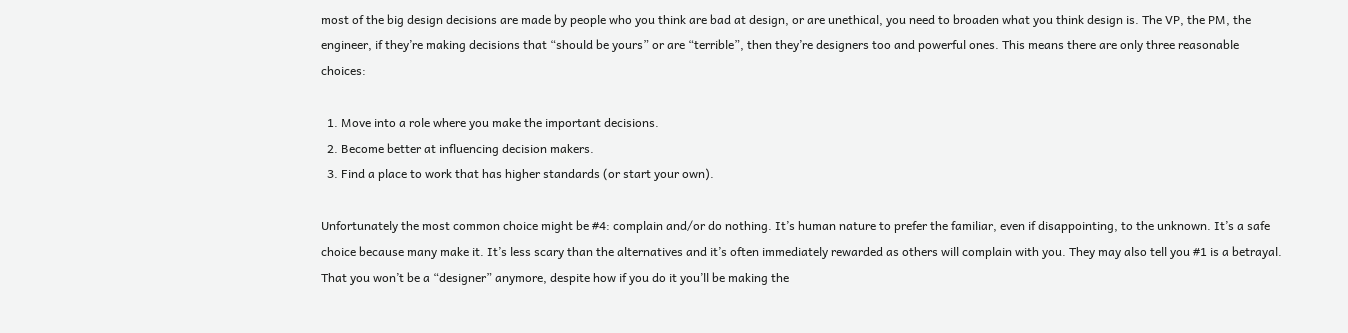most of the big design decisions are made by people who you think are bad at design, or are unethical, you need to broaden what you think design is. The VP, the PM, the engineer, if they’re making decisions that “should be yours” or are “terrible”, then they’re designers too and powerful ones. This means there are only three reasonable choices:

  1. Move into a role where you make the important decisions.
  2. Become better at influencing decision makers.
  3. Find a place to work that has higher standards (or start your own).

Unfortunately the most common choice might be #4: complain and/or do nothing. It’s human nature to prefer the familiar, even if disappointing, to the unknown. It’s a safe choice because many make it. It’s less scary than the alternatives and it’s often immediately rewarded as others will complain with you. They may also tell you #1 is a betrayal. That you won’t be a “designer” anymore, despite how if you do it you’ll be making the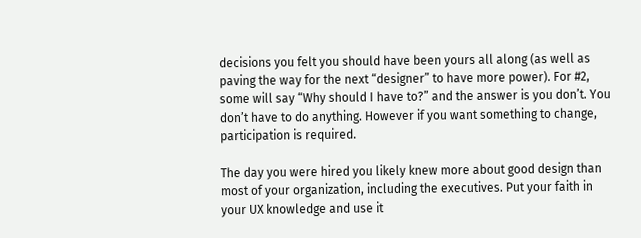decisions you felt you should have been yours all along (as well as paving the way for the next “designer” to have more power). For #2, some will say “Why should I have to?” and the answer is you don’t. You don’t have to do anything. However if you want something to change, participation is required.

The day you were hired you likely knew more about good design than most of your organization, including the executives. Put your faith in your UX knowledge and use it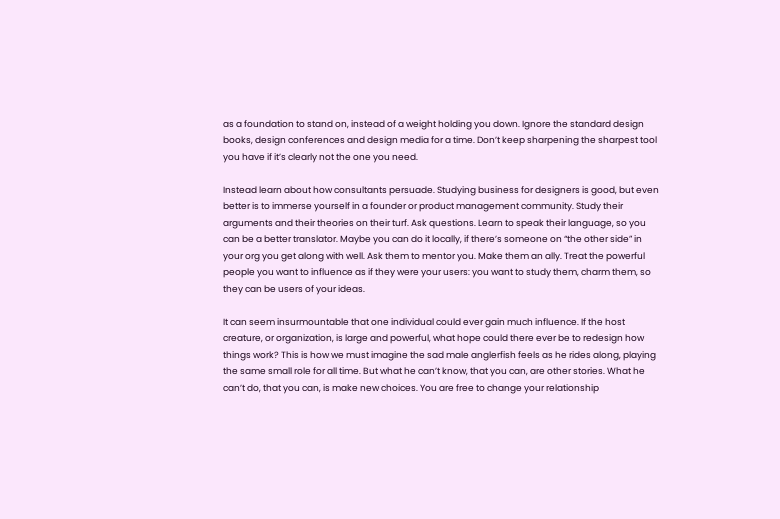as a foundation to stand on, instead of a weight holding you down. Ignore the standard design books, design conferences and design media for a time. Don’t keep sharpening the sharpest tool you have if it’s clearly not the one you need.

Instead learn about how consultants persuade. Studying business for designers is good, but even better is to immerse yourself in a founder or product management community. Study their arguments and their theories on their turf. Ask questions. Learn to speak their language, so you can be a better translator. Maybe you can do it locally, if there’s someone on “the other side” in your org you get along with well. Ask them to mentor you. Make them an ally. Treat the powerful people you want to influence as if they were your users: you want to study them, charm them, so they can be users of your ideas.

It can seem insurmountable that one individual could ever gain much influence. If the host creature, or organization, is large and powerful, what hope could there ever be to redesign how things work? This is how we must imagine the sad male anglerfish feels as he rides along, playing the same small role for all time. But what he can’t know, that you can, are other stories. What he can’t do, that you can, is make new choices. You are free to change your relationship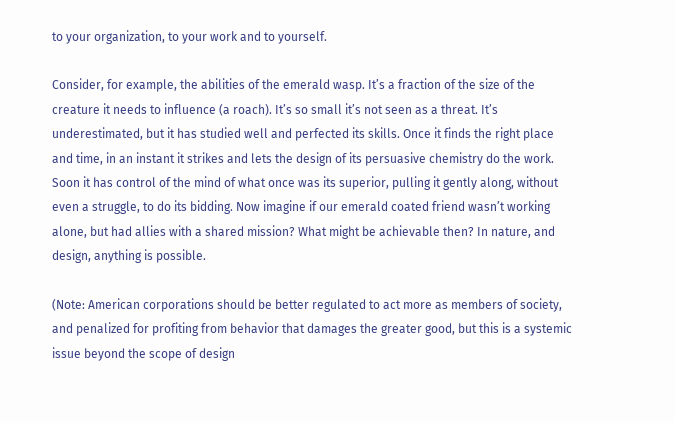to your organization, to your work and to yourself.

Consider, for example, the abilities of the emerald wasp. It’s a fraction of the size of the creature it needs to influence (a roach). It’s so small it’s not seen as a threat. It’s underestimated, but it has studied well and perfected its skills. Once it finds the right place and time, in an instant it strikes and lets the design of its persuasive chemistry do the work. Soon it has control of the mind of what once was its superior, pulling it gently along, without even a struggle, to do its bidding. Now imagine if our emerald coated friend wasn’t working alone, but had allies with a shared mission? What might be achievable then? In nature, and design, anything is possible.

(Note: American corporations should be better regulated to act more as members of society, and penalized for profiting from behavior that damages the greater good, but this is a systemic issue beyond the scope of design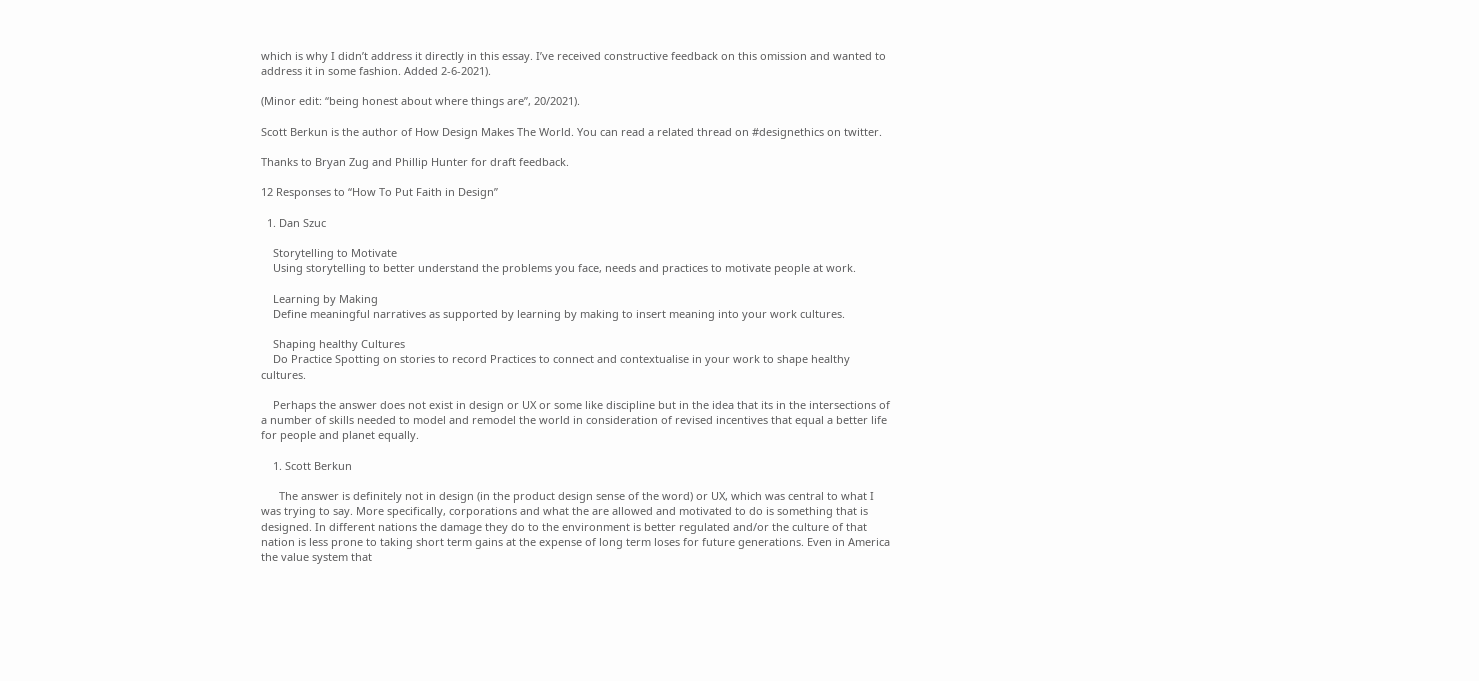which is why I didn’t address it directly in this essay. I’ve received constructive feedback on this omission and wanted to address it in some fashion. Added 2-6-2021).

(Minor edit: “being honest about where things are”, 20/2021).

Scott Berkun is the author of How Design Makes The World. You can read a related thread on #designethics on twitter.

Thanks to Bryan Zug and Phillip Hunter for draft feedback.

12 Responses to “How To Put Faith in Design”

  1. Dan Szuc

    Storytelling to Motivate
    Using storytelling to better understand the problems you face, needs and practices to motivate people at work.

    Learning by Making
    Define meaningful narratives as supported by learning by making to insert meaning into your work cultures.

    Shaping healthy Cultures
    Do Practice Spotting on stories to record Practices to connect and contextualise in your work to shape healthy cultures.

    Perhaps the answer does not exist in design or UX or some like discipline but in the idea that its in the intersections of a number of skills needed to model and remodel the world in consideration of revised incentives that equal a better life for people and planet equally.

    1. Scott Berkun

      The answer is definitely not in design (in the product design sense of the word) or UX, which was central to what I was trying to say. More specifically, corporations and what the are allowed and motivated to do is something that is designed. In different nations the damage they do to the environment is better regulated and/or the culture of that nation is less prone to taking short term gains at the expense of long term loses for future generations. Even in America the value system that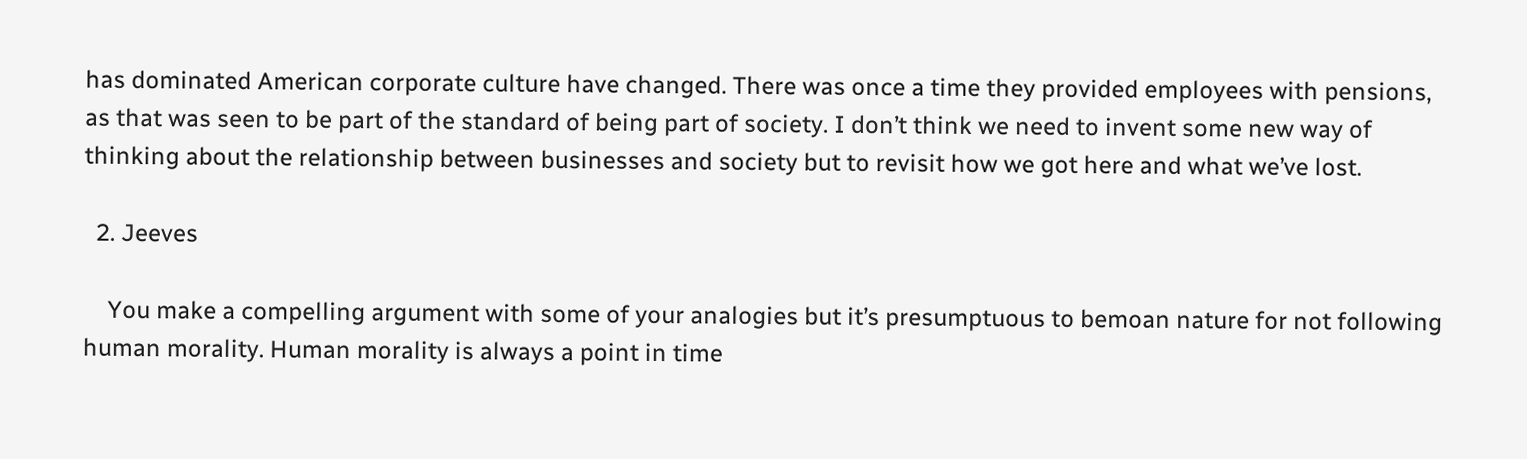has dominated American corporate culture have changed. There was once a time they provided employees with pensions, as that was seen to be part of the standard of being part of society. I don’t think we need to invent some new way of thinking about the relationship between businesses and society but to revisit how we got here and what we’ve lost.

  2. Jeeves

    You make a compelling argument with some of your analogies but it’s presumptuous to bemoan nature for not following human morality. Human morality is always a point in time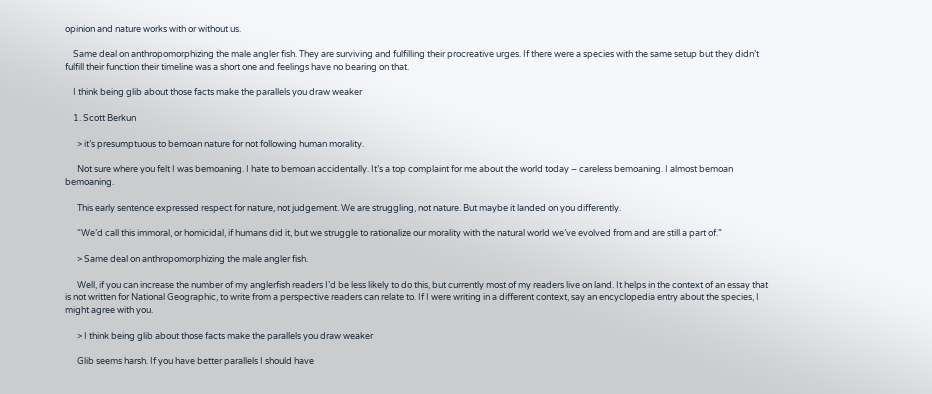opinion and nature works with or without us.

    Same deal on anthropomorphizing the male angler fish. They are surviving and fulfilling their procreative urges. If there were a species with the same setup but they didn’t fulfill their function their timeline was a short one and feelings have no bearing on that.

    I think being glib about those facts make the parallels you draw weaker

    1. Scott Berkun

      > it’s presumptuous to bemoan nature for not following human morality.

      Not sure where you felt I was bemoaning. I hate to bemoan accidentally. It’s a top complaint for me about the world today – careless bemoaning. I almost bemoan bemoaning.

      This early sentence expressed respect for nature, not judgement. We are struggling, not nature. But maybe it landed on you differently.

      “We’d call this immoral, or homicidal, if humans did it, but we struggle to rationalize our morality with the natural world we’ve evolved from and are still a part of.”

      > Same deal on anthropomorphizing the male angler fish.

      Well, if you can increase the number of my anglerfish readers I’d be less likely to do this, but currently most of my readers live on land. It helps in the context of an essay that is not written for National Geographic, to write from a perspective readers can relate to. If I were writing in a different context, say an encyclopedia entry about the species, I might agree with you.

      > I think being glib about those facts make the parallels you draw weaker

      Glib seems harsh. If you have better parallels I should have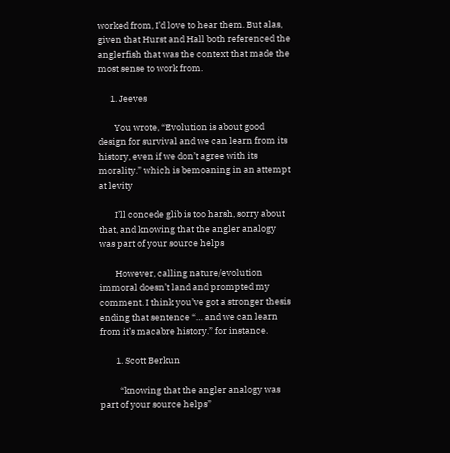worked from, I’d love to hear them. But alas, given that Hurst and Hall both referenced the anglerfish that was the context that made the most sense to work from.

      1. Jeeves

        You wrote, “Evolution is about good design for survival and we can learn from its history, even if we don’t agree with its morality.” which is bemoaning in an attempt at levity

        I’ll concede glib is too harsh, sorry about that, and knowing that the angler analogy was part of your source helps

        However, calling nature/evolution immoral doesn’t land and prompted my comment. I think you’ve got a stronger thesis ending that sentence “… and we can learn from it’s macabre history.” for instance.

        1. Scott Berkun

          “knowing that the angler analogy was part of your source helps”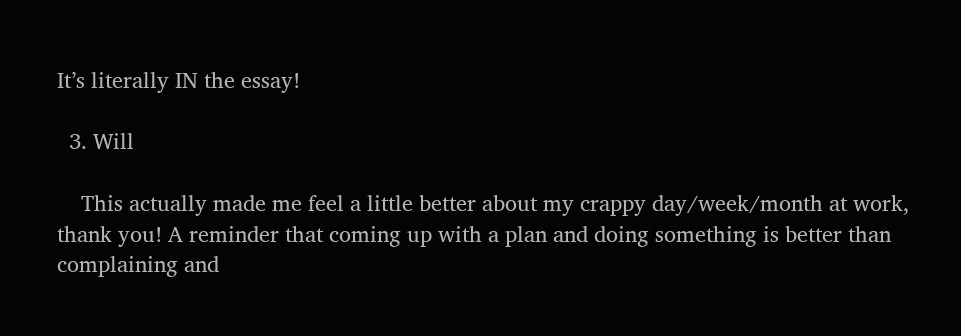It’s literally IN the essay!

  3. Will

    This actually made me feel a little better about my crappy day/week/month at work, thank you! A reminder that coming up with a plan and doing something is better than complaining and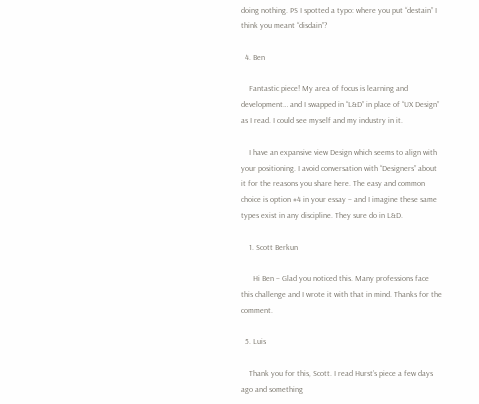doing nothing. PS I spotted a typo: where you put “destain” I think you meant “disdain”?

  4. Ben

    Fantastic piece! My area of focus is learning and development… and I swapped in “L&D” in place of “UX Design” as I read. I could see myself and my industry in it.

    I have an expansive view Design which seems to align with your positioning. I avoid conversation with “Designers” about it for the reasons you share here. The easy and common choice is option #4 in your essay – and I imagine these same types exist in any discipline. They sure do in L&D.

    1. Scott Berkun

      Hi Ben – Glad you noticed this. Many professions face this challenge and I wrote it with that in mind. Thanks for the comment.

  5. Luis

    Thank you for this, Scott. I read Hurst’s piece a few days ago and something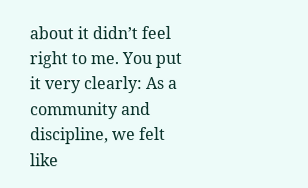about it didn’t feel right to me. You put it very clearly: As a community and discipline, we felt like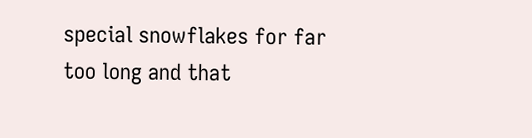special snowflakes for far too long and that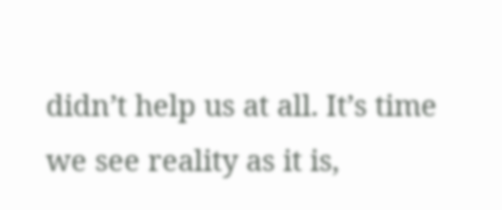didn’t help us at all. It’s time we see reality as it is,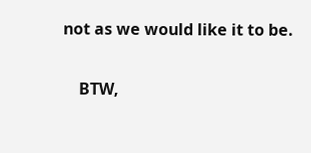not as we would like it to be.

    BTW,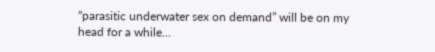“parasitic underwater sex on demand” will be on my head for a while…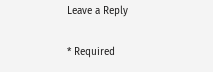Leave a Reply

* Required